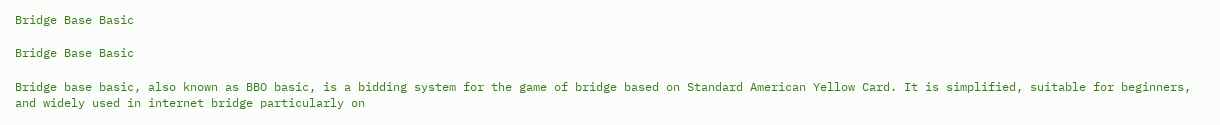Bridge Base Basic

Bridge Base Basic

Bridge base basic, also known as BBO basic, is a bidding system for the game of bridge based on Standard American Yellow Card. It is simplified, suitable for beginners, and widely used in internet bridge particularly on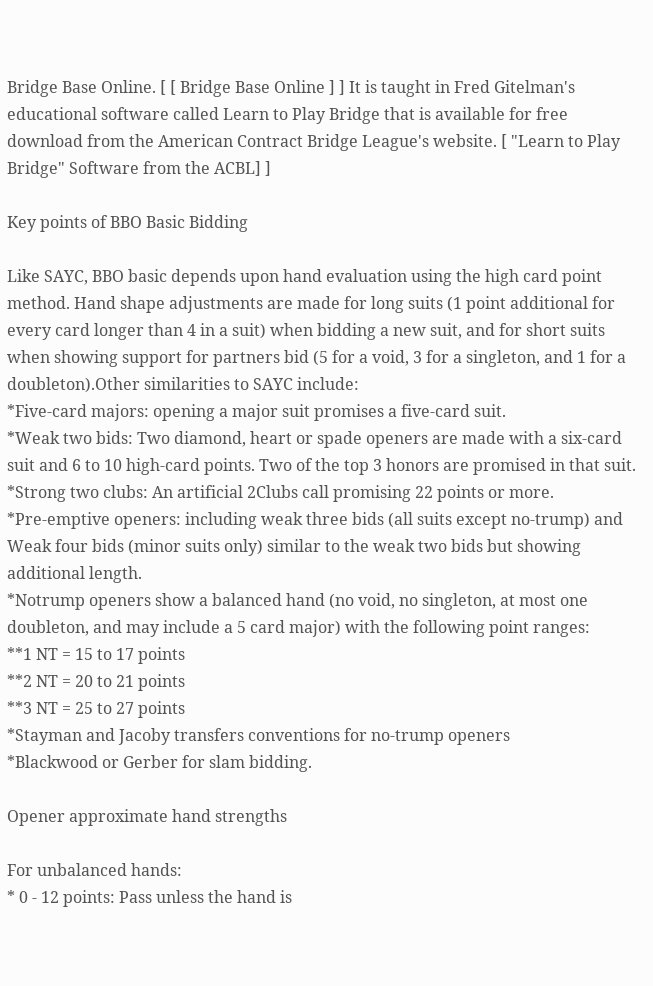Bridge Base Online. [ [ Bridge Base Online ] ] It is taught in Fred Gitelman's educational software called Learn to Play Bridge that is available for free download from the American Contract Bridge League's website. [ "Learn to Play Bridge" Software from the ACBL] ]

Key points of BBO Basic Bidding

Like SAYC, BBO basic depends upon hand evaluation using the high card point method. Hand shape adjustments are made for long suits (1 point additional for every card longer than 4 in a suit) when bidding a new suit, and for short suits when showing support for partners bid (5 for a void, 3 for a singleton, and 1 for a doubleton).Other similarities to SAYC include:
*Five-card majors: opening a major suit promises a five-card suit.
*Weak two bids: Two diamond, heart or spade openers are made with a six-card suit and 6 to 10 high-card points. Two of the top 3 honors are promised in that suit.
*Strong two clubs: An artificial 2Clubs call promising 22 points or more.
*Pre-emptive openers: including weak three bids (all suits except no-trump) and Weak four bids (minor suits only) similar to the weak two bids but showing additional length.
*Notrump openers show a balanced hand (no void, no singleton, at most one doubleton, and may include a 5 card major) with the following point ranges:
**1 NT = 15 to 17 points
**2 NT = 20 to 21 points
**3 NT = 25 to 27 points
*Stayman and Jacoby transfers conventions for no-trump openers
*Blackwood or Gerber for slam bidding.

Opener approximate hand strengths

For unbalanced hands:
* 0 - 12 points: Pass unless the hand is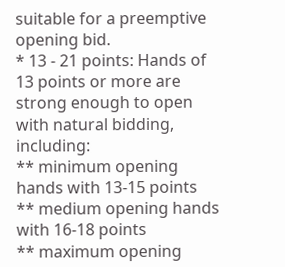suitable for a preemptive opening bid.
* 13 - 21 points: Hands of 13 points or more are strong enough to open with natural bidding, including:
** minimum opening hands with 13-15 points
** medium opening hands with 16-18 points
** maximum opening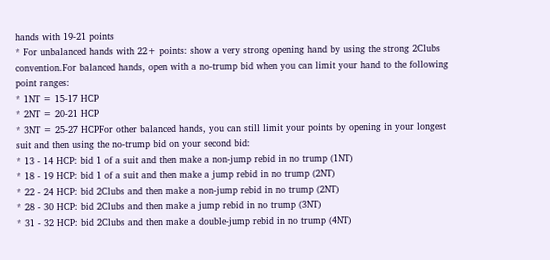hands with 19-21 points
* For unbalanced hands with 22+ points: show a very strong opening hand by using the strong 2Clubs convention.For balanced hands, open with a no-trump bid when you can limit your hand to the following point ranges:
* 1NT = 15-17 HCP
* 2NT = 20-21 HCP
* 3NT = 25-27 HCPFor other balanced hands, you can still limit your points by opening in your longest suit and then using the no-trump bid on your second bid:
* 13 - 14 HCP: bid 1 of a suit and then make a non-jump rebid in no trump (1NT)
* 18 - 19 HCP: bid 1 of a suit and then make a jump rebid in no trump (2NT)
* 22 - 24 HCP: bid 2Clubs and then make a non-jump rebid in no trump (2NT)
* 28 - 30 HCP: bid 2Clubs and then make a jump rebid in no trump (3NT)
* 31 - 32 HCP: bid 2Clubs and then make a double-jump rebid in no trump (4NT)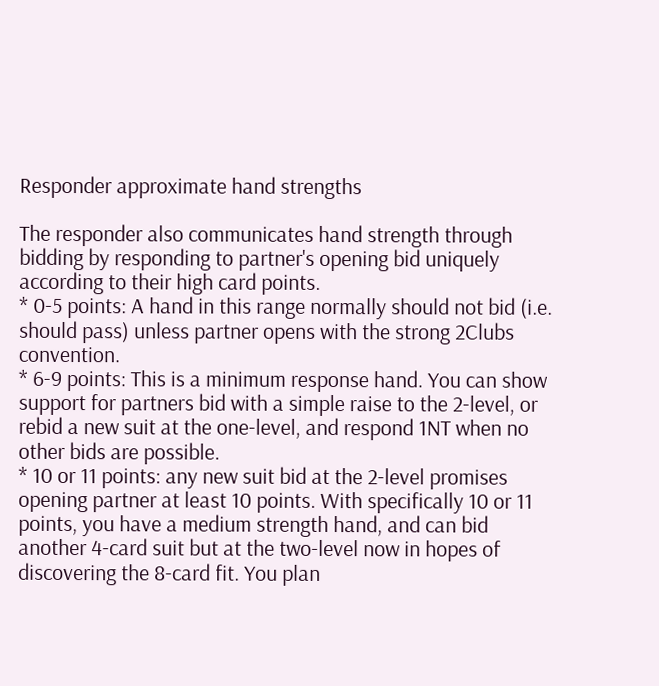Responder approximate hand strengths

The responder also communicates hand strength through bidding by responding to partner's opening bid uniquely according to their high card points.
* 0-5 points: A hand in this range normally should not bid (i.e. should pass) unless partner opens with the strong 2Clubs convention.
* 6-9 points: This is a minimum response hand. You can show support for partners bid with a simple raise to the 2-level, or rebid a new suit at the one-level, and respond 1NT when no other bids are possible.
* 10 or 11 points: any new suit bid at the 2-level promises opening partner at least 10 points. With specifically 10 or 11 points, you have a medium strength hand, and can bid another 4-card suit but at the two-level now in hopes of discovering the 8-card fit. You plan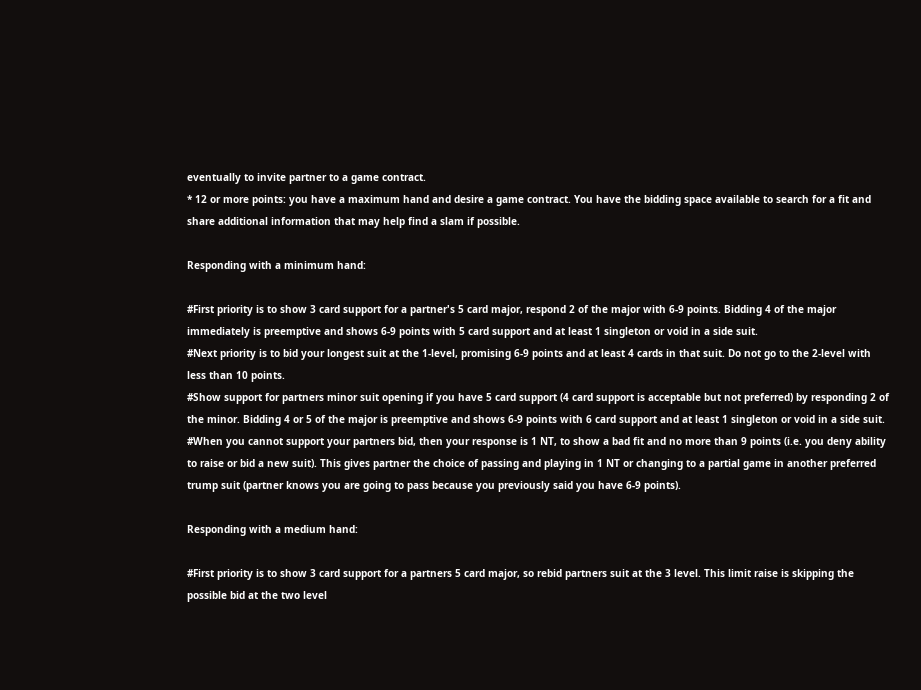eventually to invite partner to a game contract.
* 12 or more points: you have a maximum hand and desire a game contract. You have the bidding space available to search for a fit and share additional information that may help find a slam if possible.

Responding with a minimum hand:

#First priority is to show 3 card support for a partner's 5 card major, respond 2 of the major with 6-9 points. Bidding 4 of the major immediately is preemptive and shows 6-9 points with 5 card support and at least 1 singleton or void in a side suit.
#Next priority is to bid your longest suit at the 1-level, promising 6-9 points and at least 4 cards in that suit. Do not go to the 2-level with less than 10 points.
#Show support for partners minor suit opening if you have 5 card support (4 card support is acceptable but not preferred) by responding 2 of the minor. Bidding 4 or 5 of the major is preemptive and shows 6-9 points with 6 card support and at least 1 singleton or void in a side suit.
#When you cannot support your partners bid, then your response is 1 NT, to show a bad fit and no more than 9 points (i.e. you deny ability to raise or bid a new suit). This gives partner the choice of passing and playing in 1 NT or changing to a partial game in another preferred trump suit (partner knows you are going to pass because you previously said you have 6-9 points).

Responding with a medium hand:

#First priority is to show 3 card support for a partners 5 card major, so rebid partners suit at the 3 level. This limit raise is skipping the possible bid at the two level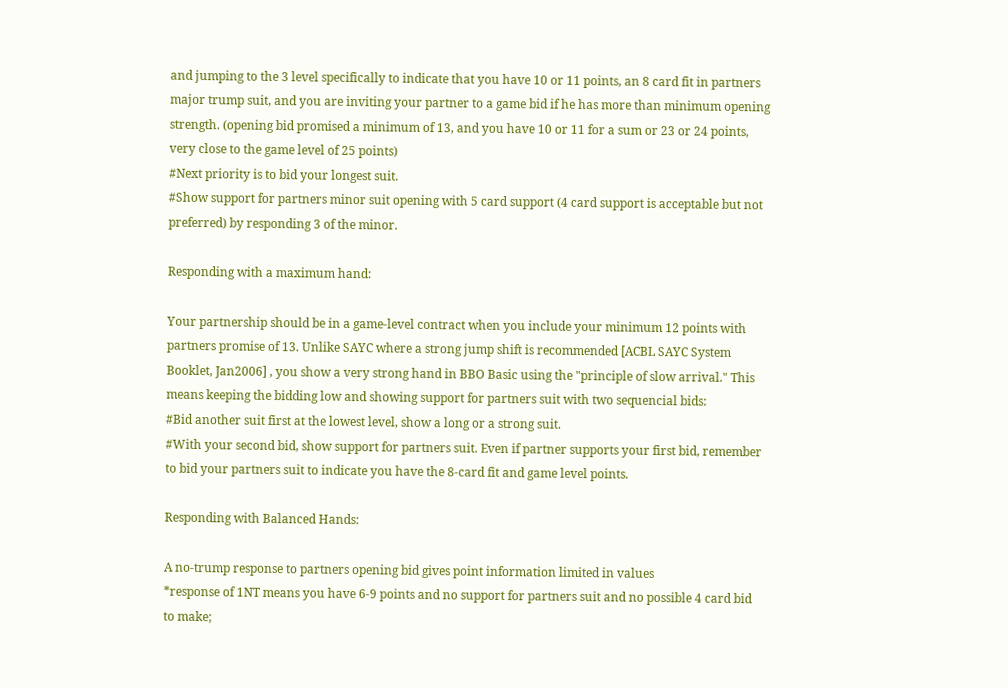and jumping to the 3 level specifically to indicate that you have 10 or 11 points, an 8 card fit in partners major trump suit, and you are inviting your partner to a game bid if he has more than minimum opening strength. (opening bid promised a minimum of 13, and you have 10 or 11 for a sum or 23 or 24 points, very close to the game level of 25 points)
#Next priority is to bid your longest suit.
#Show support for partners minor suit opening with 5 card support (4 card support is acceptable but not preferred) by responding 3 of the minor.

Responding with a maximum hand:

Your partnership should be in a game-level contract when you include your minimum 12 points with partners promise of 13. Unlike SAYC where a strong jump shift is recommended [ACBL SAYC System Booklet, Jan2006] , you show a very strong hand in BBO Basic using the "principle of slow arrival." This means keeping the bidding low and showing support for partners suit with two sequencial bids:
#Bid another suit first at the lowest level, show a long or a strong suit.
#With your second bid, show support for partners suit. Even if partner supports your first bid, remember to bid your partners suit to indicate you have the 8-card fit and game level points.

Responding with Balanced Hands:

A no-trump response to partners opening bid gives point information limited in values
*response of 1NT means you have 6-9 points and no support for partners suit and no possible 4 card bid to make;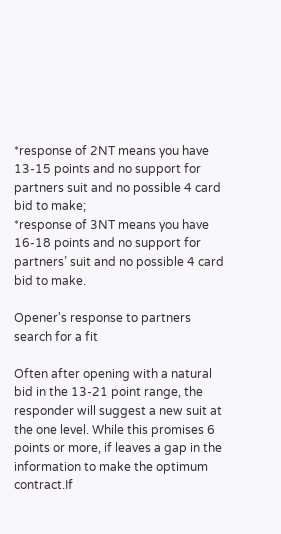*response of 2NT means you have 13-15 points and no support for partners suit and no possible 4 card bid to make;
*response of 3NT means you have 16-18 points and no support for partners’ suit and no possible 4 card bid to make.

Opener's response to partners search for a fit

Often after opening with a natural bid in the 13-21 point range, the responder will suggest a new suit at the one level. While this promises 6 points or more, if leaves a gap in the information to make the optimum contract.If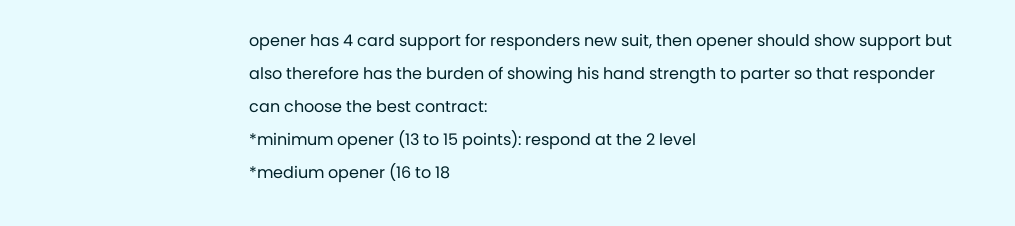opener has 4 card support for responders new suit, then opener should show support but also therefore has the burden of showing his hand strength to parter so that responder can choose the best contract:
*minimum opener (13 to 15 points): respond at the 2 level
*medium opener (16 to 18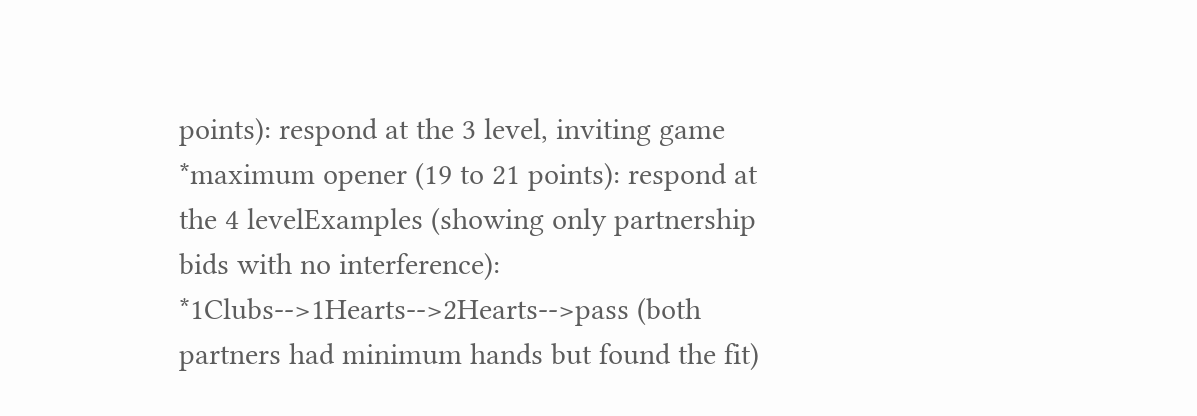points): respond at the 3 level, inviting game
*maximum opener (19 to 21 points): respond at the 4 levelExamples (showing only partnership bids with no interference):
*1Clubs-->1Hearts-->2Hearts-->pass (both partners had minimum hands but found the fit)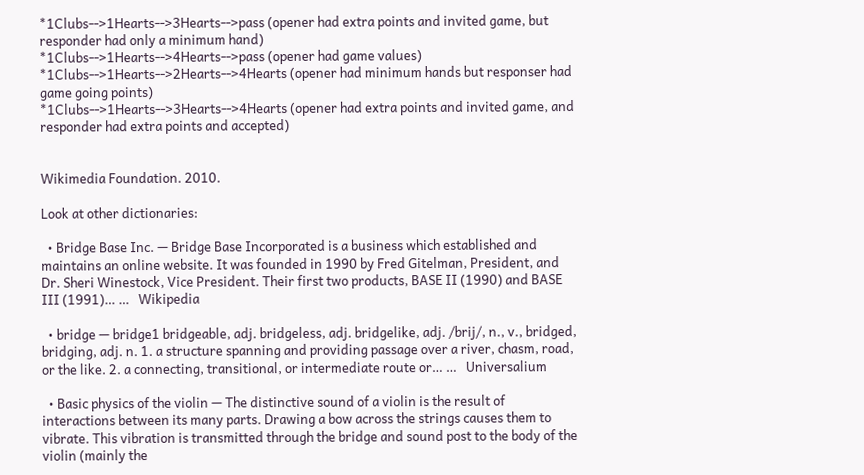*1Clubs-->1Hearts-->3Hearts-->pass (opener had extra points and invited game, but responder had only a minimum hand)
*1Clubs-->1Hearts-->4Hearts-->pass (opener had game values)
*1Clubs-->1Hearts-->2Hearts-->4Hearts (opener had minimum hands but responser had game going points)
*1Clubs-->1Hearts-->3Hearts-->4Hearts (opener had extra points and invited game, and responder had extra points and accepted)


Wikimedia Foundation. 2010.

Look at other dictionaries:

  • Bridge Base Inc. — Bridge Base Incorporated is a business which established and maintains an online website. It was founded in 1990 by Fred Gitelman, President, and Dr. Sheri Winestock, Vice President. Their first two products, BASE II (1990) and BASE III (1991)… …   Wikipedia

  • bridge — bridge1 bridgeable, adj. bridgeless, adj. bridgelike, adj. /brij/, n., v., bridged, bridging, adj. n. 1. a structure spanning and providing passage over a river, chasm, road, or the like. 2. a connecting, transitional, or intermediate route or… …   Universalium

  • Basic physics of the violin — The distinctive sound of a violin is the result of interactions between its many parts. Drawing a bow across the strings causes them to vibrate. This vibration is transmitted through the bridge and sound post to the body of the violin (mainly the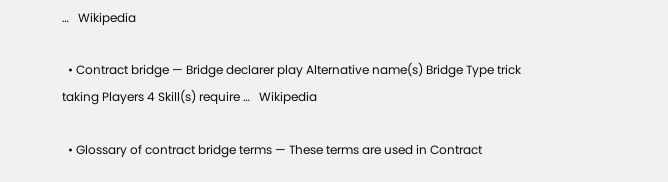…   Wikipedia

  • Contract bridge — Bridge declarer play Alternative name(s) Bridge Type trick taking Players 4 Skill(s) require …   Wikipedia

  • Glossary of contract bridge terms — These terms are used in Contract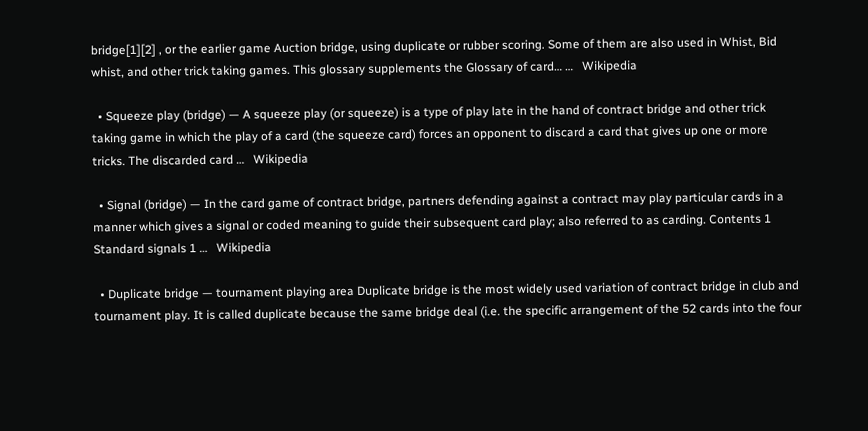bridge[1][2] , or the earlier game Auction bridge, using duplicate or rubber scoring. Some of them are also used in Whist, Bid whist, and other trick taking games. This glossary supplements the Glossary of card… …   Wikipedia

  • Squeeze play (bridge) — A squeeze play (or squeeze) is a type of play late in the hand of contract bridge and other trick taking game in which the play of a card (the squeeze card) forces an opponent to discard a card that gives up one or more tricks. The discarded card …   Wikipedia

  • Signal (bridge) — In the card game of contract bridge, partners defending against a contract may play particular cards in a manner which gives a signal or coded meaning to guide their subsequent card play; also referred to as carding. Contents 1 Standard signals 1 …   Wikipedia

  • Duplicate bridge — tournament playing area Duplicate bridge is the most widely used variation of contract bridge in club and tournament play. It is called duplicate because the same bridge deal (i.e. the specific arrangement of the 52 cards into the four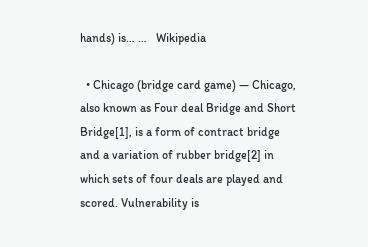hands) is… …   Wikipedia

  • Chicago (bridge card game) — Chicago, also known as Four deal Bridge and Short Bridge[1], is a form of contract bridge and a variation of rubber bridge[2] in which sets of four deals are played and scored. Vulnerability is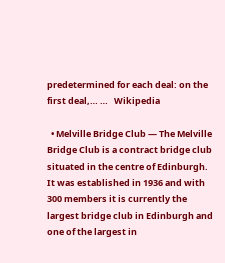predetermined for each deal: on the first deal,… …   Wikipedia

  • Melville Bridge Club — The Melville Bridge Club is a contract bridge club situated in the centre of Edinburgh. It was established in 1936 and with 300 members it is currently the largest bridge club in Edinburgh and one of the largest in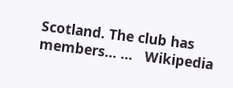Scotland. The club has members… …   Wikipedia